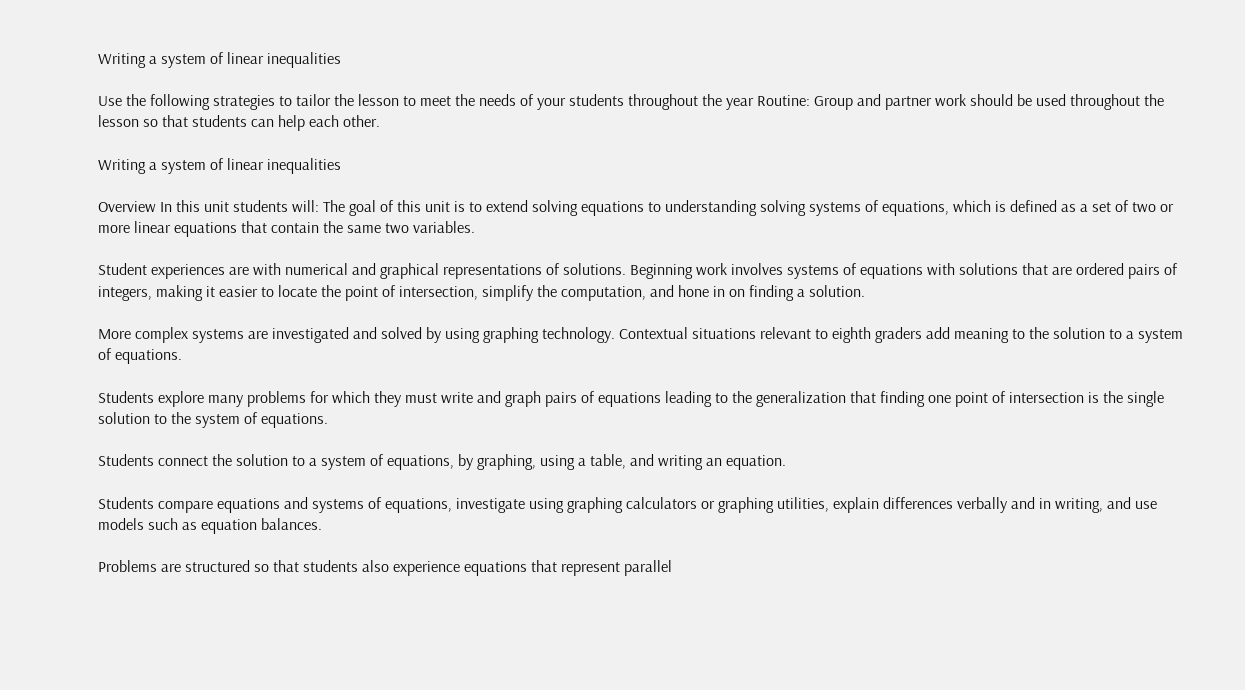Writing a system of linear inequalities

Use the following strategies to tailor the lesson to meet the needs of your students throughout the year Routine: Group and partner work should be used throughout the lesson so that students can help each other.

Writing a system of linear inequalities

Overview In this unit students will: The goal of this unit is to extend solving equations to understanding solving systems of equations, which is defined as a set of two or more linear equations that contain the same two variables.

Student experiences are with numerical and graphical representations of solutions. Beginning work involves systems of equations with solutions that are ordered pairs of integers, making it easier to locate the point of intersection, simplify the computation, and hone in on finding a solution.

More complex systems are investigated and solved by using graphing technology. Contextual situations relevant to eighth graders add meaning to the solution to a system of equations.

Students explore many problems for which they must write and graph pairs of equations leading to the generalization that finding one point of intersection is the single solution to the system of equations.

Students connect the solution to a system of equations, by graphing, using a table, and writing an equation.

Students compare equations and systems of equations, investigate using graphing calculators or graphing utilities, explain differences verbally and in writing, and use models such as equation balances.

Problems are structured so that students also experience equations that represent parallel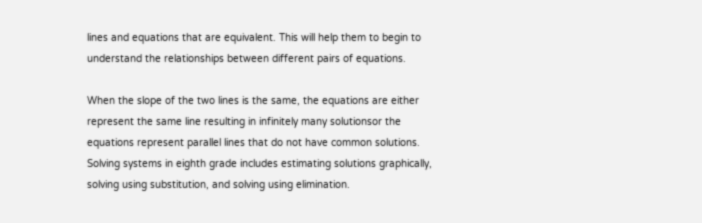lines and equations that are equivalent. This will help them to begin to understand the relationships between different pairs of equations.

When the slope of the two lines is the same, the equations are either represent the same line resulting in infinitely many solutionsor the equations represent parallel lines that do not have common solutions. Solving systems in eighth grade includes estimating solutions graphically, solving using substitution, and solving using elimination.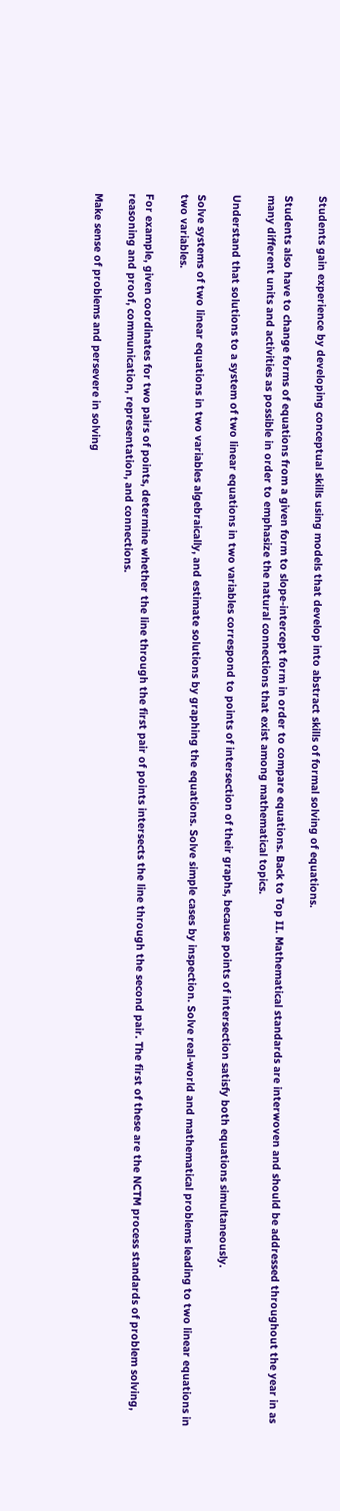Students gain experience by developing conceptual skills using models that develop into abstract skills of formal solving of equations.

Students also have to change forms of equations from a given form to slope-intercept form in order to compare equations. Back to Top II. Mathematical standards are interwoven and should be addressed throughout the year in as many different units and activities as possible in order to emphasize the natural connections that exist among mathematical topics.

Understand that solutions to a system of two linear equations in two variables correspond to points of intersection of their graphs, because points of intersection satisfy both equations simultaneously.

Solve systems of two linear equations in two variables algebraically, and estimate solutions by graphing the equations. Solve simple cases by inspection. Solve real-world and mathematical problems leading to two linear equations in two variables.

For example, given coordinates for two pairs of points, determine whether the line through the first pair of points intersects the line through the second pair. The first of these are the NCTM process standards of problem solving, reasoning and proof, communication, representation, and connections.

Make sense of problems and persevere in solving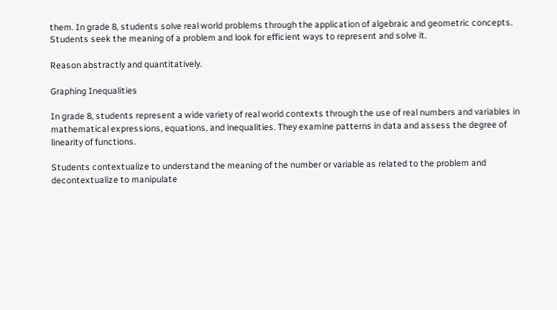them. In grade 8, students solve real world problems through the application of algebraic and geometric concepts. Students seek the meaning of a problem and look for efficient ways to represent and solve it.

Reason abstractly and quantitatively.

Graphing Inequalities

In grade 8, students represent a wide variety of real world contexts through the use of real numbers and variables in mathematical expressions, equations, and inequalities. They examine patterns in data and assess the degree of linearity of functions.

Students contextualize to understand the meaning of the number or variable as related to the problem and decontextualize to manipulate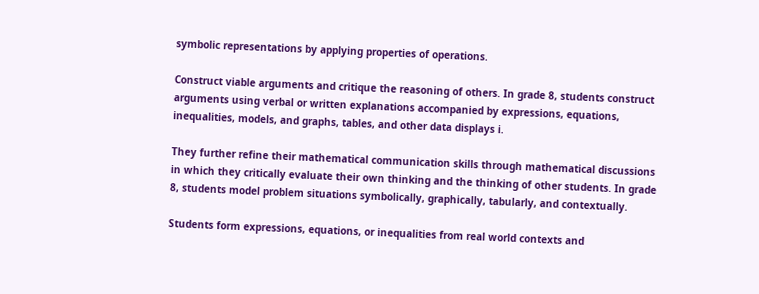symbolic representations by applying properties of operations.

Construct viable arguments and critique the reasoning of others. In grade 8, students construct arguments using verbal or written explanations accompanied by expressions, equations, inequalities, models, and graphs, tables, and other data displays i.

They further refine their mathematical communication skills through mathematical discussions in which they critically evaluate their own thinking and the thinking of other students. In grade 8, students model problem situations symbolically, graphically, tabularly, and contextually.

Students form expressions, equations, or inequalities from real world contexts and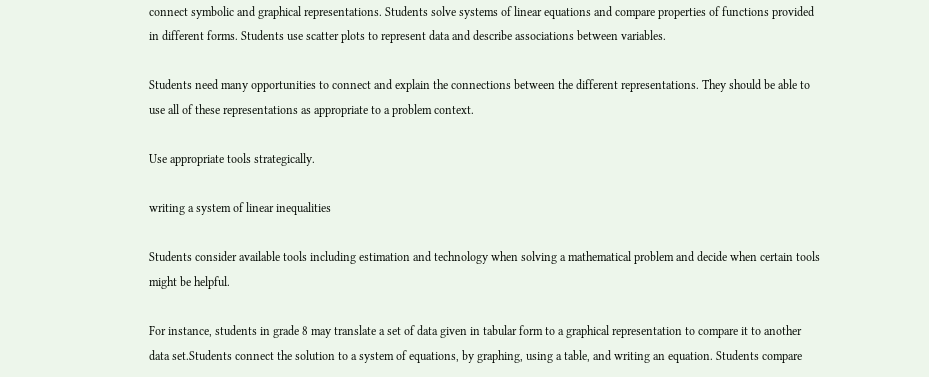connect symbolic and graphical representations. Students solve systems of linear equations and compare properties of functions provided in different forms. Students use scatter plots to represent data and describe associations between variables.

Students need many opportunities to connect and explain the connections between the different representations. They should be able to use all of these representations as appropriate to a problem context.

Use appropriate tools strategically.

writing a system of linear inequalities

Students consider available tools including estimation and technology when solving a mathematical problem and decide when certain tools might be helpful.

For instance, students in grade 8 may translate a set of data given in tabular form to a graphical representation to compare it to another data set.Students connect the solution to a system of equations, by graphing, using a table, and writing an equation. Students compare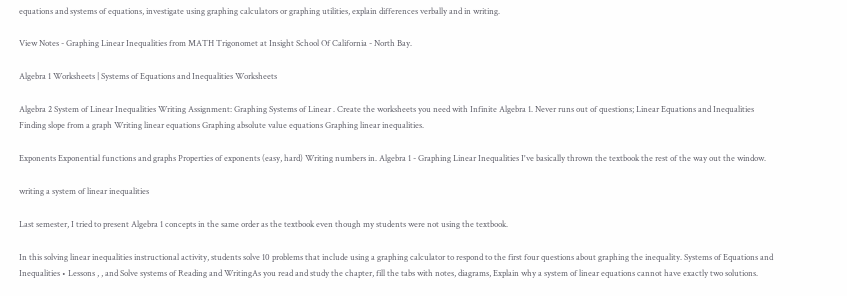equations and systems of equations, investigate using graphing calculators or graphing utilities, explain differences verbally and in writing.

View Notes - Graphing Linear Inequalities from MATH Trigonomet at Insight School Of California - North Bay.

Algebra 1 Worksheets | Systems of Equations and Inequalities Worksheets

Algebra 2 System of Linear Inequalities Writing Assignment: Graphing Systems of Linear . Create the worksheets you need with Infinite Algebra 1. Never runs out of questions; Linear Equations and Inequalities Finding slope from a graph Writing linear equations Graphing absolute value equations Graphing linear inequalities.

Exponents Exponential functions and graphs Properties of exponents (easy, hard) Writing numbers in. Algebra 1 - Graphing Linear Inequalities I've basically thrown the textbook the rest of the way out the window.

writing a system of linear inequalities

Last semester, I tried to present Algebra 1 concepts in the same order as the textbook even though my students were not using the textbook.

In this solving linear inequalities instructional activity, students solve 10 problems that include using a graphing calculator to respond to the first four questions about graphing the inequality. Systems of Equations and Inequalities • Lessons , , and Solve systems of Reading and WritingAs you read and study the chapter, fill the tabs with notes, diagrams, Explain why a system of linear equations cannot have exactly two solutions.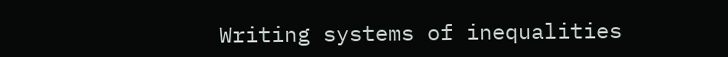Writing systems of inequalities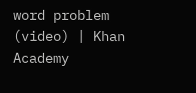word problem (video) | Khan Academy